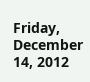Friday, December 14, 2012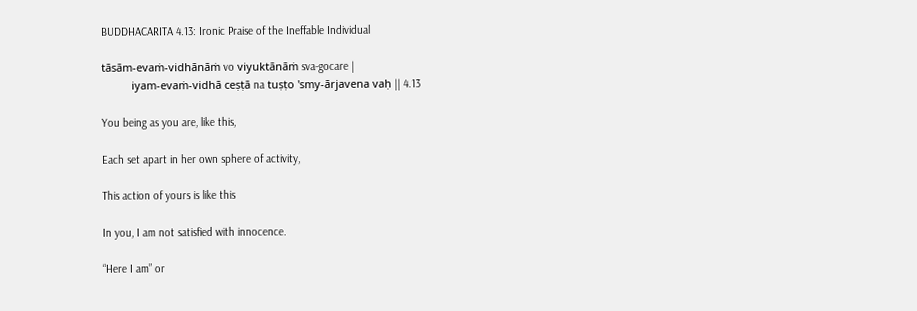BUDDHACARITA 4.13: Ironic Praise of the Ineffable Individual

tāsām-evaṁ-vidhānāṁ vo viyuktānāṁ sva-gocare |
          iyam-evaṁ-vidhā ceṣṭā na tuṣṭo 'smy-ārjavena vaḥ || 4.13

You being as you are, like this,

Each set apart in her own sphere of activity,

This action of yours is like this

In you, I am not satisfied with innocence.

“Here I am” or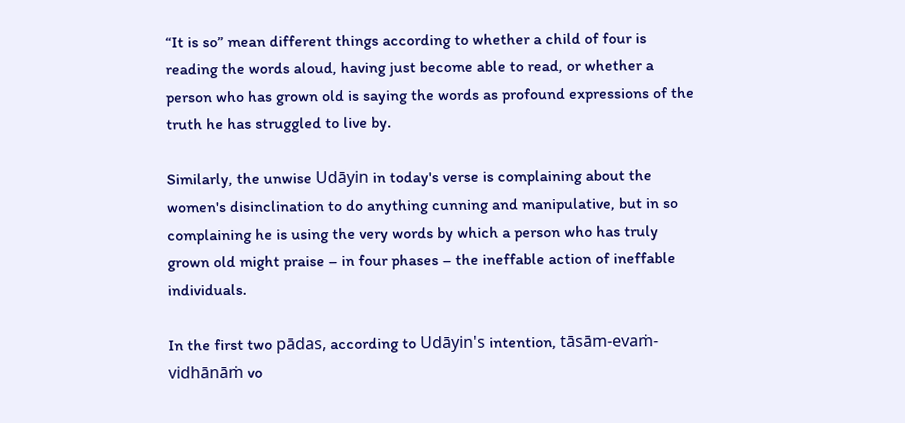“It is so” mean different things according to whether a child of four is reading the words aloud, having just become able to read, or whether a person who has grown old is saying the words as profound expressions of the truth he has struggled to live by.

Similarly, the unwise Udāyin in today's verse is complaining about the women's disinclination to do anything cunning and manipulative, but in so complaining he is using the very words by which a person who has truly grown old might praise – in four phases – the ineffable action of ineffable individuals.

In the first two pādas, according to Udāyin's intention, tāsām-evaṁ-vidhānāṁ vo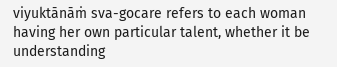viyuktānāṁ sva-gocare refers to each woman having her own particular talent, whether it be understanding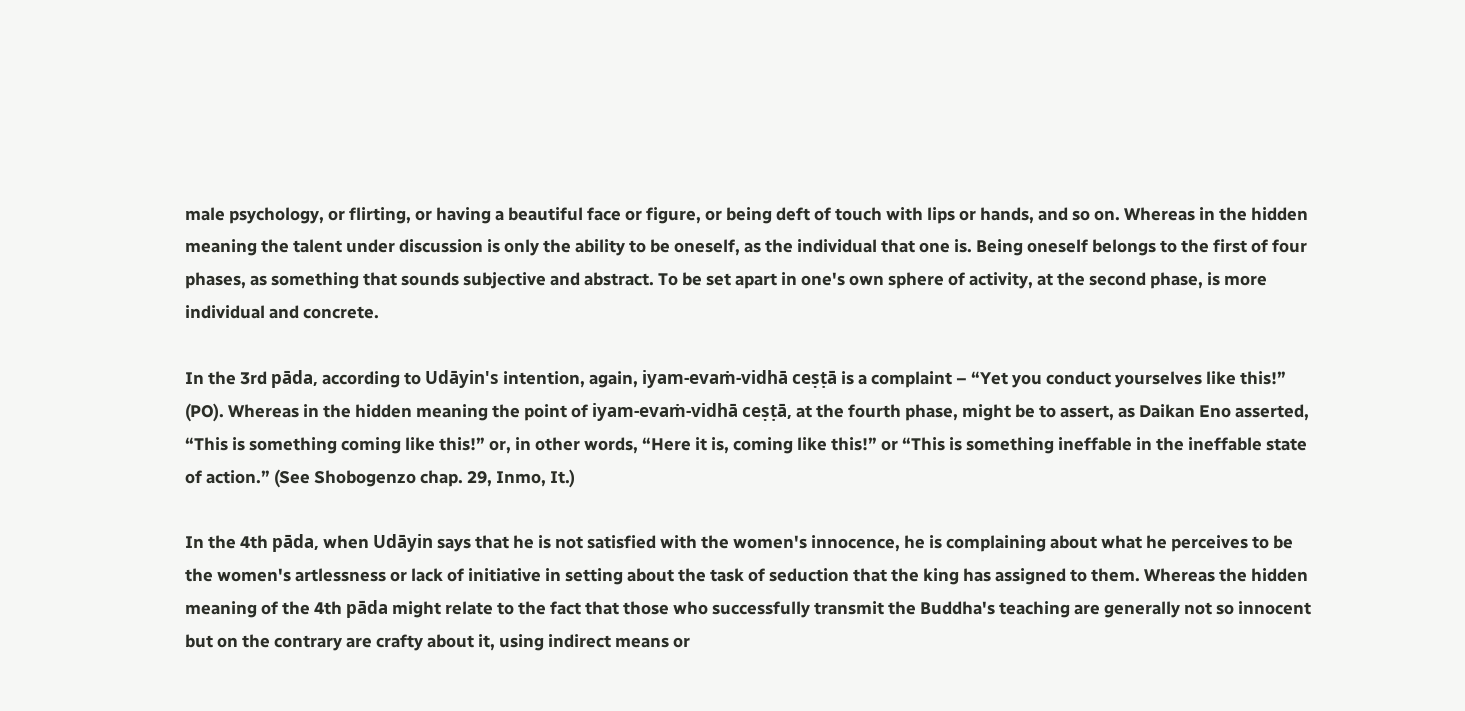male psychology, or flirting, or having a beautiful face or figure, or being deft of touch with lips or hands, and so on. Whereas in the hidden meaning the talent under discussion is only the ability to be oneself, as the individual that one is. Being oneself belongs to the first of four phases, as something that sounds subjective and abstract. To be set apart in one's own sphere of activity, at the second phase, is more individual and concrete.

In the 3rd pāda, according to Udāyin's intention, again, iyam-evaṁ-vidhā ceṣṭā is a complaint – “Yet you conduct yourselves like this!” (PO). Whereas in the hidden meaning the point of iyam-evaṁ-vidhā ceṣṭā, at the fourth phase, might be to assert, as Daikan Eno asserted, “This is something coming like this!” or, in other words, “Here it is, coming like this!” or “This is something ineffable in the ineffable state of action.” (See Shobogenzo chap. 29, Inmo, It.)

In the 4th pāda, when Udāyin says that he is not satisfied with the women's innocence, he is complaining about what he perceives to be the women's artlessness or lack of initiative in setting about the task of seduction that the king has assigned to them. Whereas the hidden meaning of the 4th pāda might relate to the fact that those who successfully transmit the Buddha's teaching are generally not so innocent but on the contrary are crafty about it, using indirect means or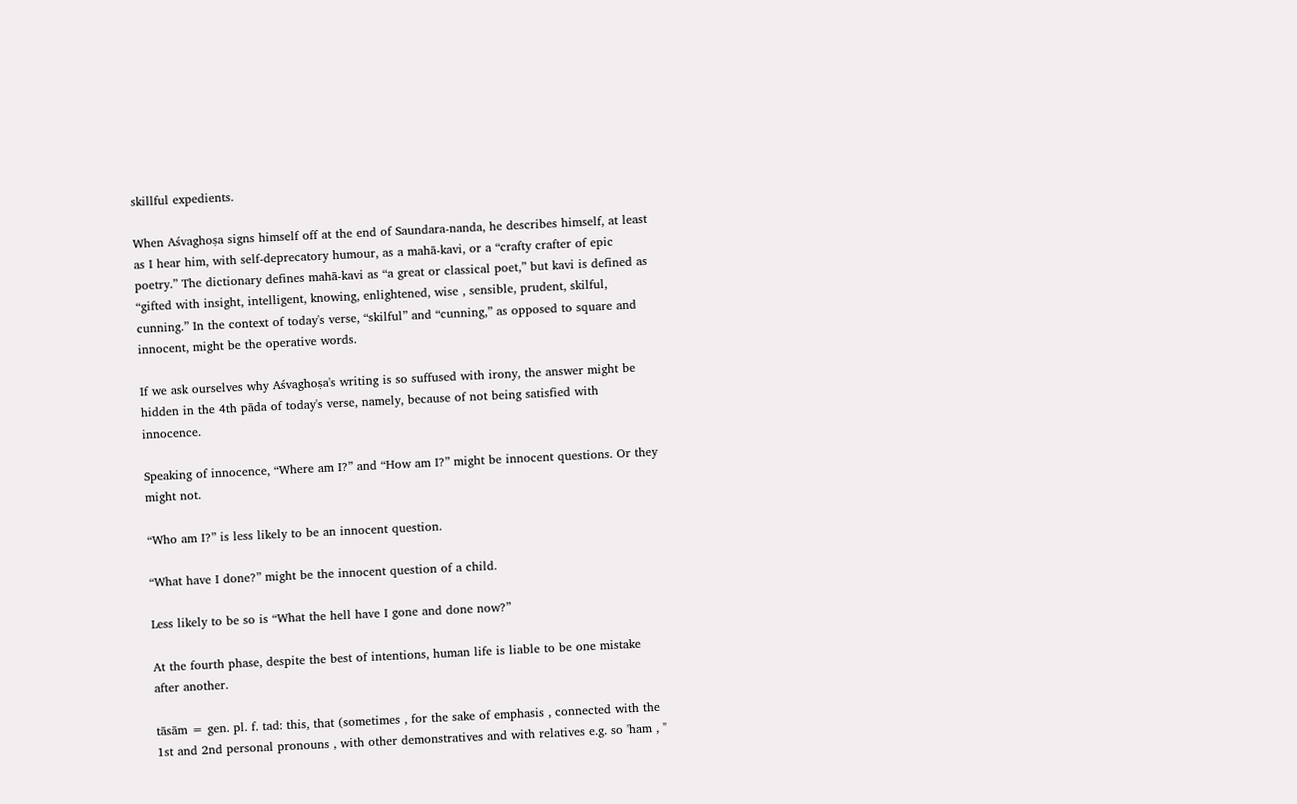skillful expedients.

When Aśvaghoṣa signs himself off at the end of Saundara-nanda, he describes himself, at least as I hear him, with self-deprecatory humour, as a mahā-kavi, or a “crafty crafter of epic poetry.” The dictionary defines mahā-kavi as “a great or classical poet,” but kavi is defined as “gifted with insight, intelligent, knowing, enlightened, wise , sensible, prudent, skilful, cunning.” In the context of today's verse, “skilful” and “cunning,” as opposed to square and innocent, might be the operative words.

If we ask ourselves why Aśvaghoṣa's writing is so suffused with irony, the answer might be hidden in the 4th pāda of today's verse, namely, because of not being satisfied with innocence.

Speaking of innocence, “Where am I?” and “How am I?” might be innocent questions. Or they might not.

“Who am I?” is less likely to be an innocent question.

“What have I done?” might be the innocent question of a child.

Less likely to be so is “What the hell have I gone and done now?”

At the fourth phase, despite the best of intentions, human life is liable to be one mistake after another.

tāsām = gen. pl. f. tad: this, that (sometimes , for the sake of emphasis , connected with the 1st and 2nd personal pronouns , with other demonstratives and with relatives e.g. so 'ham , "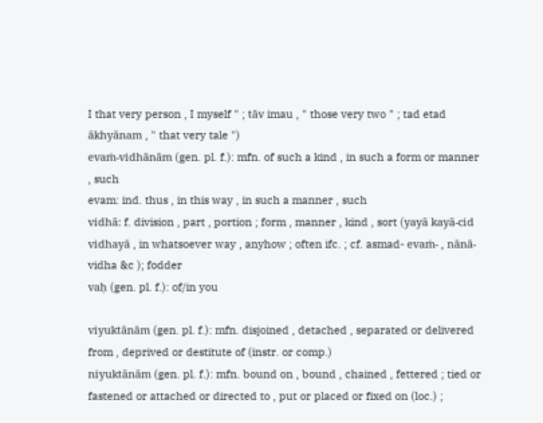I that very person , I myself " ; tāv imau , " those very two " ; tad etad ākhyānam , " that very tale ")
evaṁ-vidhānām (gen. pl. f.): mfn. of such a kind , in such a form or manner , such
evam: ind. thus , in this way , in such a manner , such
vidhā: f. division , part , portion ; form , manner , kind , sort (yayā kayā-cid vidhayā , in whatsoever way , anyhow ; often ifc. ; cf. asmad- evaṁ- , nānā-vidha &c ); fodder
vaḥ (gen. pl. f.): of/in you

viyuktānām (gen. pl. f.): mfn. disjoined , detached , separated or delivered from , deprived or destitute of (instr. or comp.)
niyuktānām (gen. pl. f.): mfn. bound on , bound , chained , fettered ; tied or fastened or attached or directed to , put or placed or fixed on (loc.) ;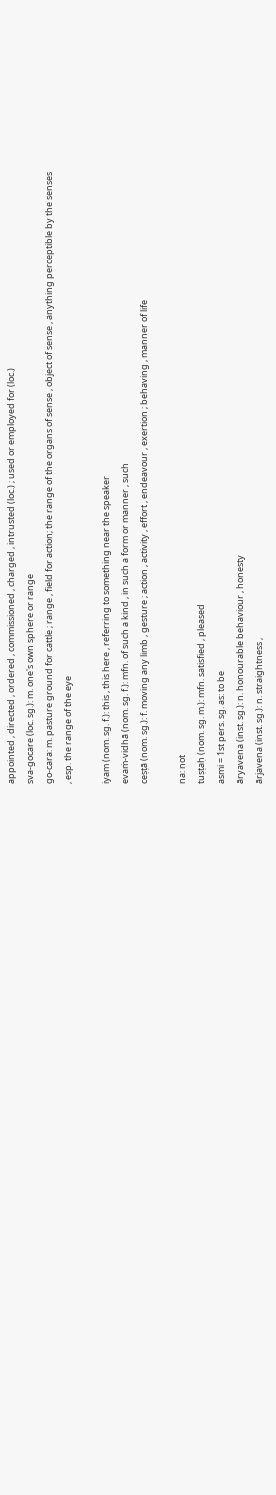appointed , directed , ordered , commissioned , charged , intrusted (loc.) ; used or employed for (loc.)
sva-gocare (loc. sg.): m. one's own sphere or range
go-cara: m. pasture ground for cattle ; range , field for action; the range of the organs of sense , object of sense , anything perceptible by the senses , esp. the range of the eye

iyam (nom. sg. f.): this , this here , referring to something near the speaker
evaṁ-vidhā (nom. sg. f.): mfn. of such a kind , in such a form or manner , such
ceṣṭā (nom. sg.): f. moving any limb , gesture ; action , activity , effort , endeavour , exertion ; behaving , manner of life

na: not
tuṣṭaḥ (nom. sg. m.): mfn. satisfied , pleased
asmi = 1st pers. sg. as: to be
āryavena (inst. sg.): n. honourable behaviour , honesty
ārjavena (inst. sg.): n. straightness ,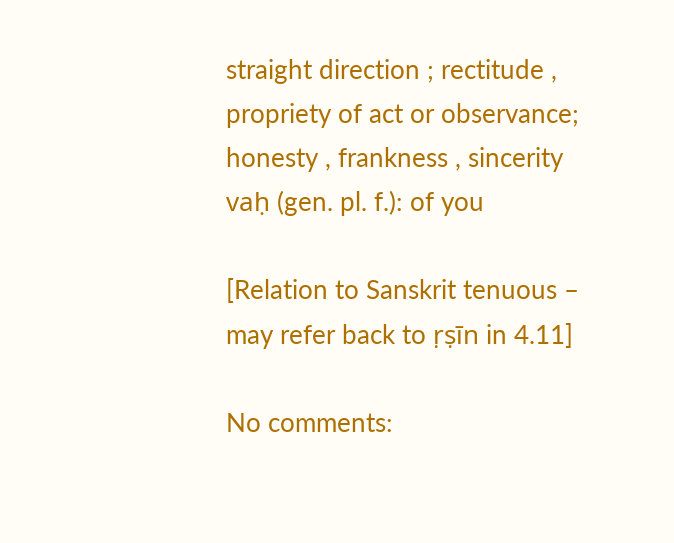straight direction ; rectitude , propriety of act or observance; honesty , frankness , sincerity
vaḥ (gen. pl. f.): of you

[Relation to Sanskrit tenuous – may refer back to ṛṣīn in 4.11]

No comments: